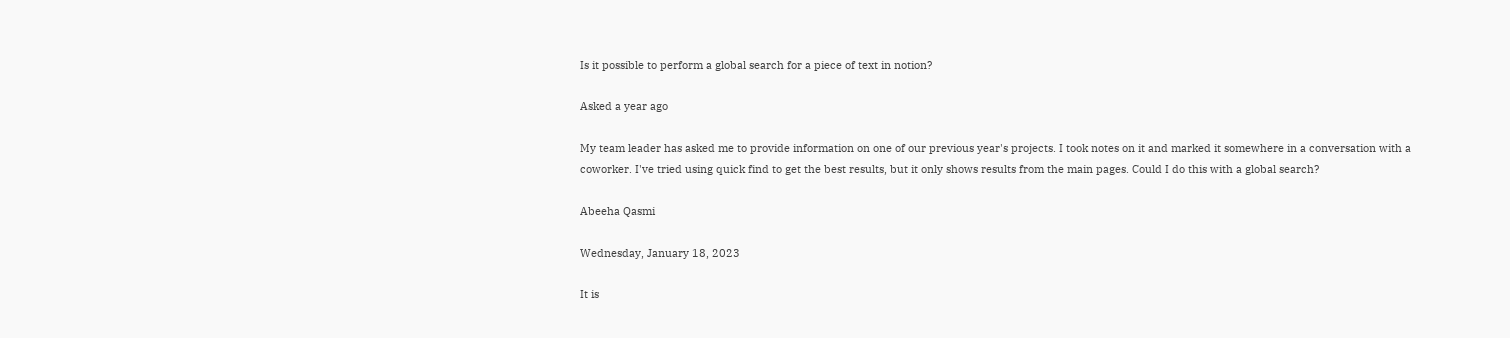Is it possible to perform a global search for a piece of text in notion?

Asked a year ago

My team leader has asked me to provide information on one of our previous year's projects. I took notes on it and marked it somewhere in a conversation with a coworker. I've tried using quick find to get the best results, but it only shows results from the main pages. Could I do this with a global search?

Abeeha Qasmi

Wednesday, January 18, 2023

It is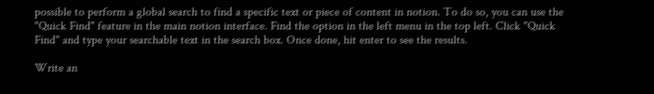possible to perform a global search to find a specific text or piece of content in notion. To do so, you can use the "Quick Find" feature in the main notion interface. Find the option in the left menu in the top left. Click "Quick Find" and type your searchable text in the search box. Once done, hit enter to see the results.

Write an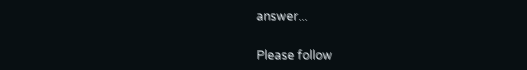answer...


Please follow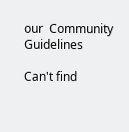our  Community Guidelines

Can't find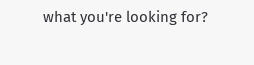what you're looking for?